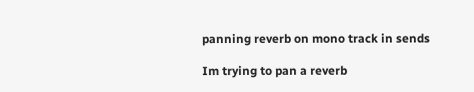panning reverb on mono track in sends

Im trying to pan a reverb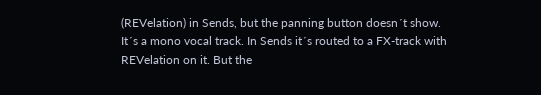(REVelation) in Sends, but the panning button doesn´t show. It´s a mono vocal track. In Sends it´s routed to a FX-track with REVelation on it. But the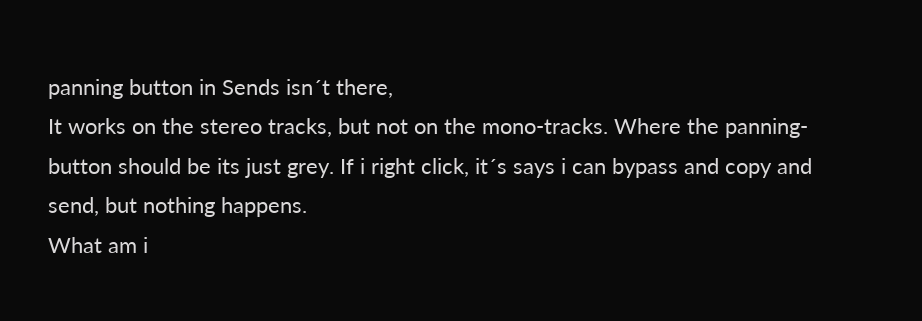panning button in Sends isn´t there,
It works on the stereo tracks, but not on the mono-tracks. Where the panning-button should be its just grey. If i right click, it´s says i can bypass and copy and send, but nothing happens.
What am i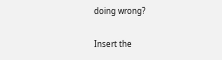doing wrong?

Insert the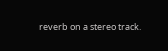reverb on a stereo track.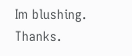Im blushing. Thanks.